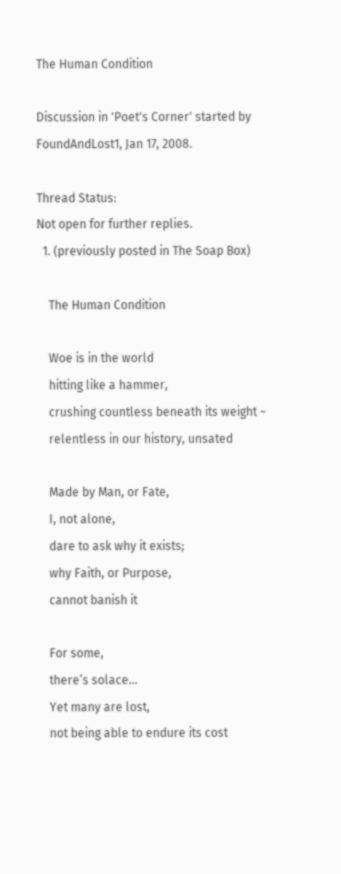The Human Condition

Discussion in 'Poet's Corner' started by FoundAndLost1, Jan 17, 2008.

Thread Status:
Not open for further replies.
  1. (previously posted in The Soap Box)

    The Human Condition

    Woe is in the world
    hitting like a hammer,
    crushing countless beneath its weight ~
    relentless in our history, unsated

    Made by Man, or Fate,
    I, not alone,
    dare to ask why it exists;
    why Faith, or Purpose,
    cannot banish it

    For some,
    there’s solace…
    Yet many are lost,
    not being able to endure its cost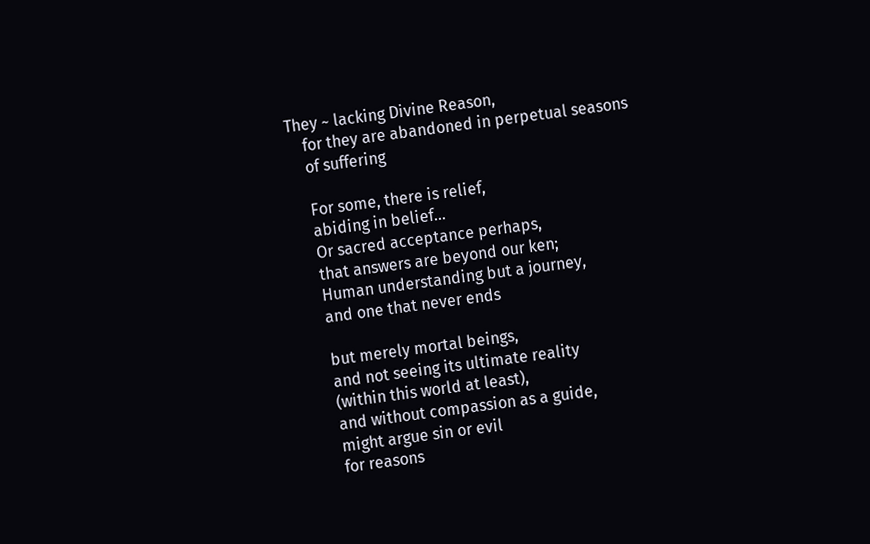They ~ lacking Divine Reason,
    for they are abandoned in perpetual seasons
    of suffering

    For some, there is relief,
    abiding in belief…
    Or sacred acceptance perhaps,
    that answers are beyond our ken;
    Human understanding but a journey,
    and one that never ends

    but merely mortal beings,
    and not seeing its ultimate reality
    (within this world at least),
    and without compassion as a guide,
    might argue sin or evil
    for reasons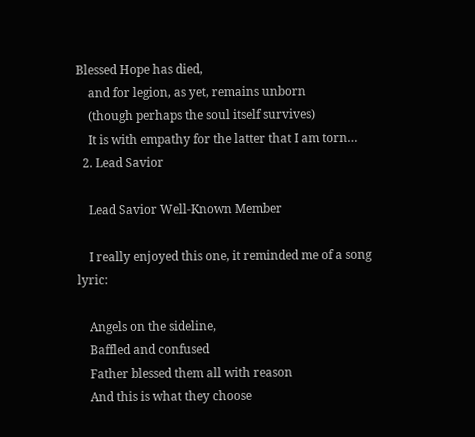Blessed Hope has died,
    and for legion, as yet, remains unborn
    (though perhaps the soul itself survives)
    It is with empathy for the latter that I am torn…
  2. Lead Savior

    Lead Savior Well-Known Member

    I really enjoyed this one, it reminded me of a song lyric:

    Angels on the sideline,
    Baffled and confused
    Father blessed them all with reason
    And this is what they choose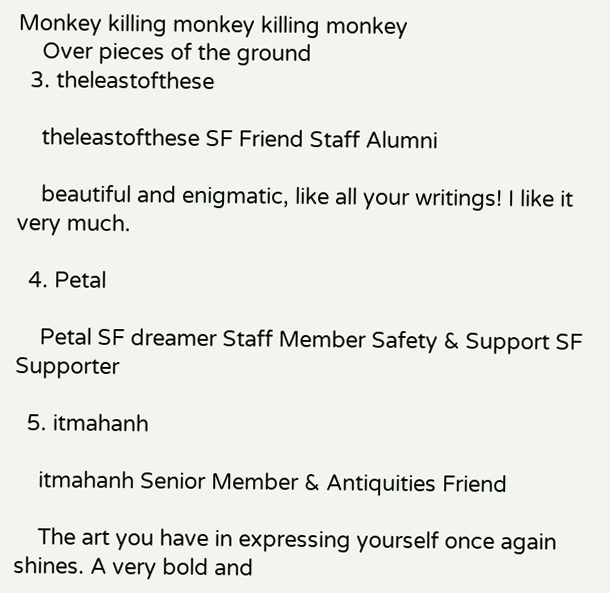Monkey killing monkey killing monkey
    Over pieces of the ground
  3. theleastofthese

    theleastofthese SF Friend Staff Alumni

    beautiful and enigmatic, like all your writings! I like it very much.

  4. Petal

    Petal SF dreamer Staff Member Safety & Support SF Supporter

  5. itmahanh

    itmahanh Senior Member & Antiquities Friend

    The art you have in expressing yourself once again shines. A very bold and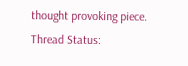thought provoking piece.
Thread Status: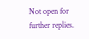Not open for further replies.